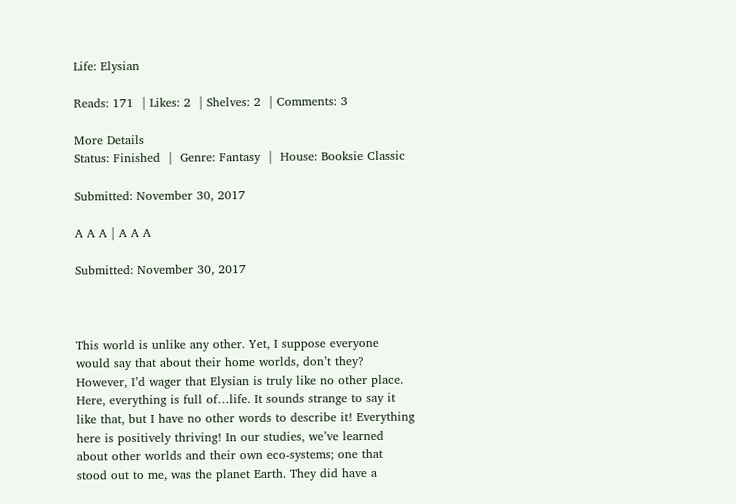Life: Elysian

Reads: 171  | Likes: 2  | Shelves: 2  | Comments: 3

More Details
Status: Finished  |  Genre: Fantasy  |  House: Booksie Classic

Submitted: November 30, 2017

A A A | A A A

Submitted: November 30, 2017



This world is unlike any other. Yet, I suppose everyone would say that about their home worlds, don’t they? However, I’d wager that Elysian is truly like no other place. Here, everything is full of…life. It sounds strange to say it like that, but I have no other words to describe it! Everything here is positively thriving! In our studies, we’ve learned about other worlds and their own eco-systems; one that stood out to me, was the planet Earth. They did have a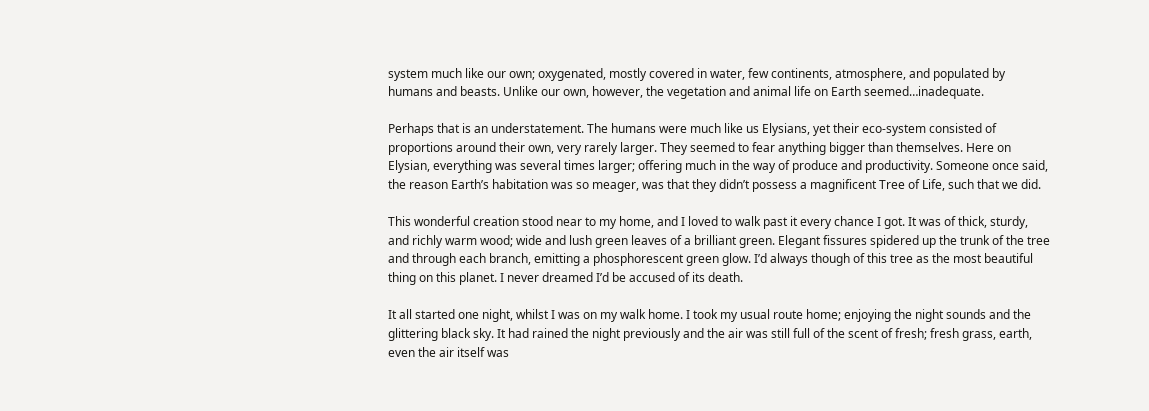system much like our own; oxygenated, mostly covered in water, few continents, atmosphere, and populated by humans and beasts. Unlike our own, however, the vegetation and animal life on Earth seemed…inadequate.

Perhaps that is an understatement. The humans were much like us Elysians, yet their eco-system consisted of proportions around their own, very rarely larger. They seemed to fear anything bigger than themselves. Here on Elysian, everything was several times larger; offering much in the way of produce and productivity. Someone once said, the reason Earth’s habitation was so meager, was that they didn’t possess a magnificent Tree of Life, such that we did.

This wonderful creation stood near to my home, and I loved to walk past it every chance I got. It was of thick, sturdy, and richly warm wood; wide and lush green leaves of a brilliant green. Elegant fissures spidered up the trunk of the tree and through each branch, emitting a phosphorescent green glow. I’d always though of this tree as the most beautiful thing on this planet. I never dreamed I’d be accused of its death.

It all started one night, whilst I was on my walk home. I took my usual route home; enjoying the night sounds and the glittering black sky. It had rained the night previously and the air was still full of the scent of fresh; fresh grass, earth, even the air itself was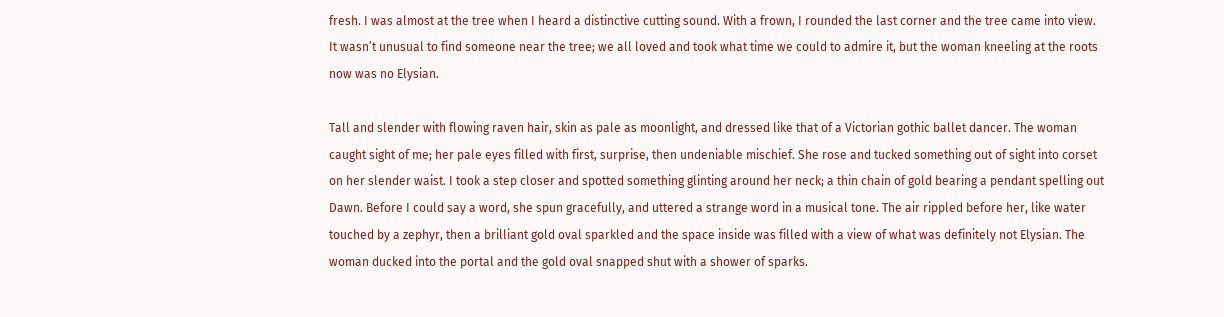fresh. I was almost at the tree when I heard a distinctive cutting sound. With a frown, I rounded the last corner and the tree came into view. It wasn’t unusual to find someone near the tree; we all loved and took what time we could to admire it, but the woman kneeling at the roots now was no Elysian.

Tall and slender with flowing raven hair, skin as pale as moonlight, and dressed like that of a Victorian gothic ballet dancer. The woman caught sight of me; her pale eyes filled with first, surprise, then undeniable mischief. She rose and tucked something out of sight into corset on her slender waist. I took a step closer and spotted something glinting around her neck; a thin chain of gold bearing a pendant spelling out Dawn. Before I could say a word, she spun gracefully, and uttered a strange word in a musical tone. The air rippled before her, like water touched by a zephyr, then a brilliant gold oval sparkled and the space inside was filled with a view of what was definitely not Elysian. The woman ducked into the portal and the gold oval snapped shut with a shower of sparks.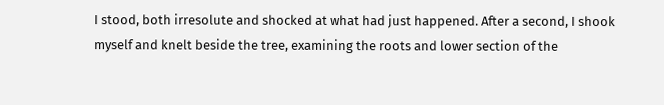I stood, both irresolute and shocked at what had just happened. After a second, I shook myself and knelt beside the tree, examining the roots and lower section of the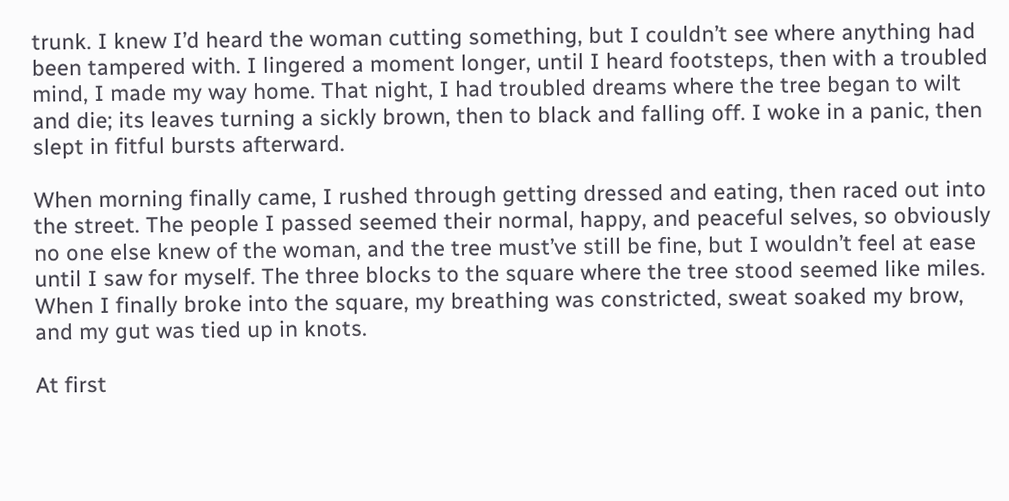trunk. I knew I’d heard the woman cutting something, but I couldn’t see where anything had been tampered with. I lingered a moment longer, until I heard footsteps, then with a troubled mind, I made my way home. That night, I had troubled dreams where the tree began to wilt and die; its leaves turning a sickly brown, then to black and falling off. I woke in a panic, then slept in fitful bursts afterward.

When morning finally came, I rushed through getting dressed and eating, then raced out into the street. The people I passed seemed their normal, happy, and peaceful selves, so obviously no one else knew of the woman, and the tree must’ve still be fine, but I wouldn’t feel at ease until I saw for myself. The three blocks to the square where the tree stood seemed like miles. When I finally broke into the square, my breathing was constricted, sweat soaked my brow, and my gut was tied up in knots.

At first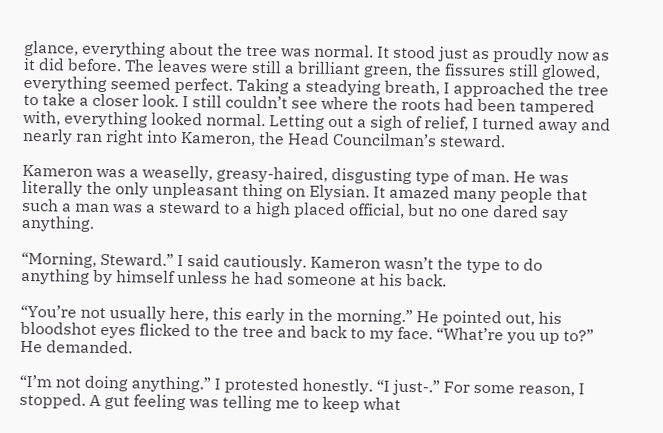glance, everything about the tree was normal. It stood just as proudly now as it did before. The leaves were still a brilliant green, the fissures still glowed, everything seemed perfect. Taking a steadying breath, I approached the tree to take a closer look. I still couldn’t see where the roots had been tampered with, everything looked normal. Letting out a sigh of relief, I turned away and nearly ran right into Kameron, the Head Councilman’s steward.

Kameron was a weaselly, greasy-haired, disgusting type of man. He was literally the only unpleasant thing on Elysian. It amazed many people that such a man was a steward to a high placed official, but no one dared say anything.

“Morning, Steward.” I said cautiously. Kameron wasn’t the type to do anything by himself unless he had someone at his back.

“You’re not usually here, this early in the morning.” He pointed out, his bloodshot eyes flicked to the tree and back to my face. “What’re you up to?” He demanded.

“I’m not doing anything.” I protested honestly. “I just-.” For some reason, I stopped. A gut feeling was telling me to keep what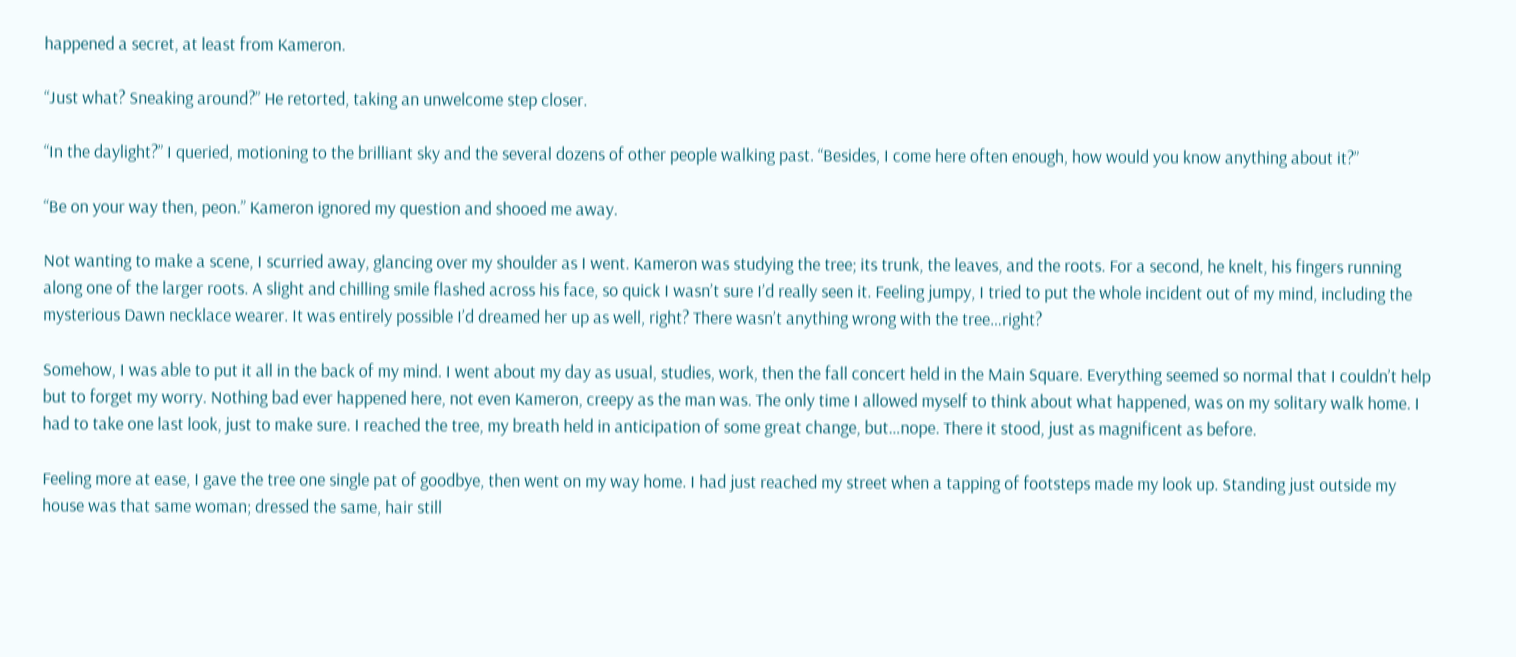happened a secret, at least from Kameron.

“Just what? Sneaking around?” He retorted, taking an unwelcome step closer.

“In the daylight?” I queried, motioning to the brilliant sky and the several dozens of other people walking past. “Besides, I come here often enough, how would you know anything about it?”

“Be on your way then, peon.” Kameron ignored my question and shooed me away.

Not wanting to make a scene, I scurried away, glancing over my shoulder as I went. Kameron was studying the tree; its trunk, the leaves, and the roots. For a second, he knelt, his fingers running along one of the larger roots. A slight and chilling smile flashed across his face, so quick I wasn’t sure I’d really seen it. Feeling jumpy, I tried to put the whole incident out of my mind, including the mysterious Dawn necklace wearer. It was entirely possible I’d dreamed her up as well, right? There wasn’t anything wrong with the tree…right?

Somehow, I was able to put it all in the back of my mind. I went about my day as usual, studies, work, then the fall concert held in the Main Square. Everything seemed so normal that I couldn’t help but to forget my worry. Nothing bad ever happened here, not even Kameron, creepy as the man was. The only time I allowed myself to think about what happened, was on my solitary walk home. I had to take one last look, just to make sure. I reached the tree, my breath held in anticipation of some great change, but…nope. There it stood, just as magnificent as before.

Feeling more at ease, I gave the tree one single pat of goodbye, then went on my way home. I had just reached my street when a tapping of footsteps made my look up. Standing just outside my house was that same woman; dressed the same, hair still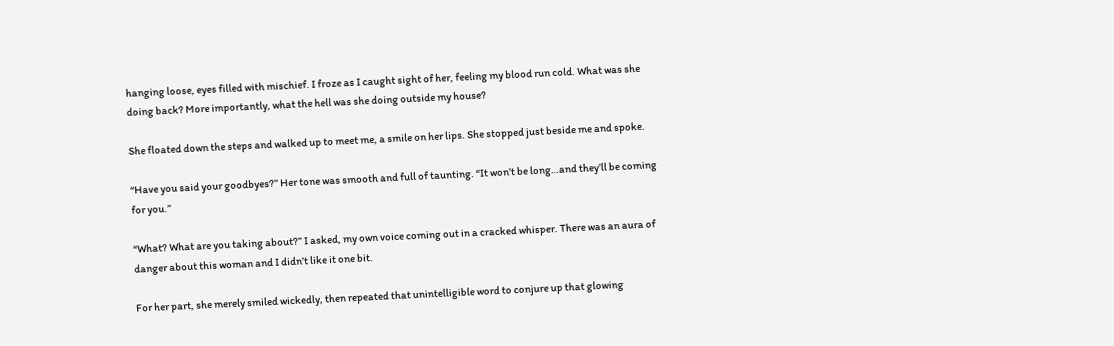hanging loose, eyes filled with mischief. I froze as I caught sight of her, feeling my blood run cold. What was she doing back? More importantly, what the hell was she doing outside my house?

She floated down the steps and walked up to meet me, a smile on her lips. She stopped just beside me and spoke.

“Have you said your goodbyes?” Her tone was smooth and full of taunting. “It won’t be long…and they’ll be coming for you.”

“What? What are you taking about?” I asked, my own voice coming out in a cracked whisper. There was an aura of danger about this woman and I didn’t like it one bit.

For her part, she merely smiled wickedly, then repeated that unintelligible word to conjure up that glowing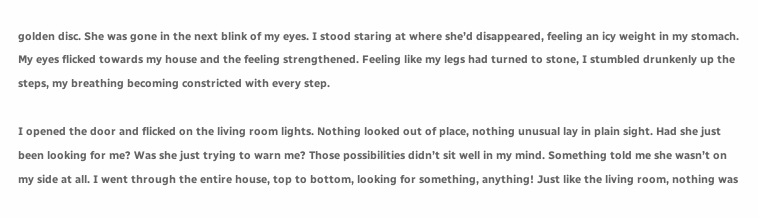golden disc. She was gone in the next blink of my eyes. I stood staring at where she’d disappeared, feeling an icy weight in my stomach. My eyes flicked towards my house and the feeling strengthened. Feeling like my legs had turned to stone, I stumbled drunkenly up the steps, my breathing becoming constricted with every step.

I opened the door and flicked on the living room lights. Nothing looked out of place, nothing unusual lay in plain sight. Had she just been looking for me? Was she just trying to warn me? Those possibilities didn’t sit well in my mind. Something told me she wasn’t on my side at all. I went through the entire house, top to bottom, looking for something, anything! Just like the living room, nothing was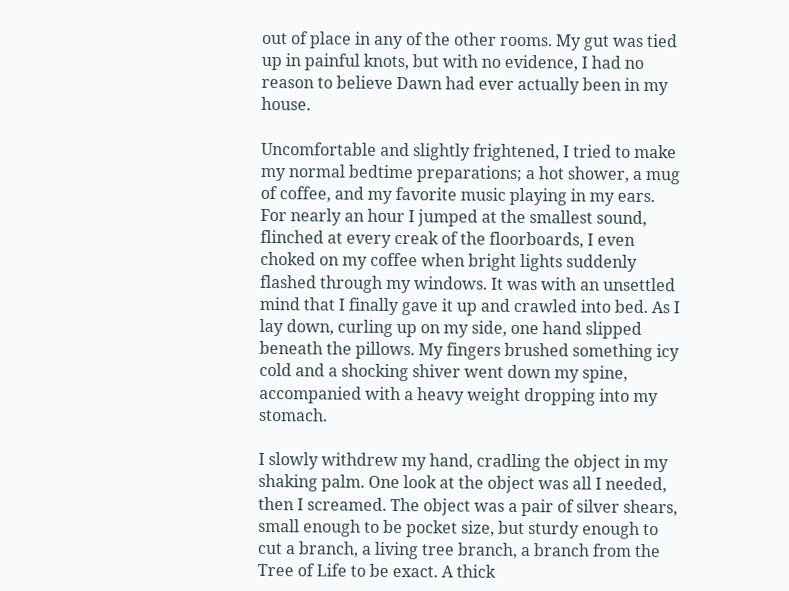out of place in any of the other rooms. My gut was tied up in painful knots, but with no evidence, I had no reason to believe Dawn had ever actually been in my house.

Uncomfortable and slightly frightened, I tried to make my normal bedtime preparations; a hot shower, a mug of coffee, and my favorite music playing in my ears. For nearly an hour I jumped at the smallest sound, flinched at every creak of the floorboards, I even choked on my coffee when bright lights suddenly flashed through my windows. It was with an unsettled mind that I finally gave it up and crawled into bed. As I lay down, curling up on my side, one hand slipped beneath the pillows. My fingers brushed something icy cold and a shocking shiver went down my spine, accompanied with a heavy weight dropping into my stomach.

I slowly withdrew my hand, cradling the object in my shaking palm. One look at the object was all I needed, then I screamed. The object was a pair of silver shears, small enough to be pocket size, but sturdy enough to cut a branch, a living tree branch, a branch from the Tree of Life to be exact. A thick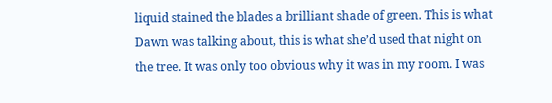liquid stained the blades a brilliant shade of green. This is what Dawn was talking about, this is what she’d used that night on the tree. It was only too obvious why it was in my room. I was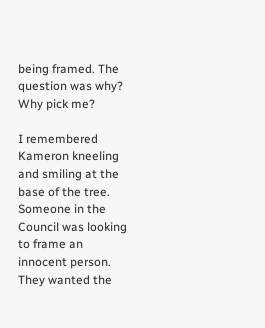being framed. The question was why? Why pick me?

I remembered Kameron kneeling and smiling at the base of the tree. Someone in the Council was looking to frame an innocent person. They wanted the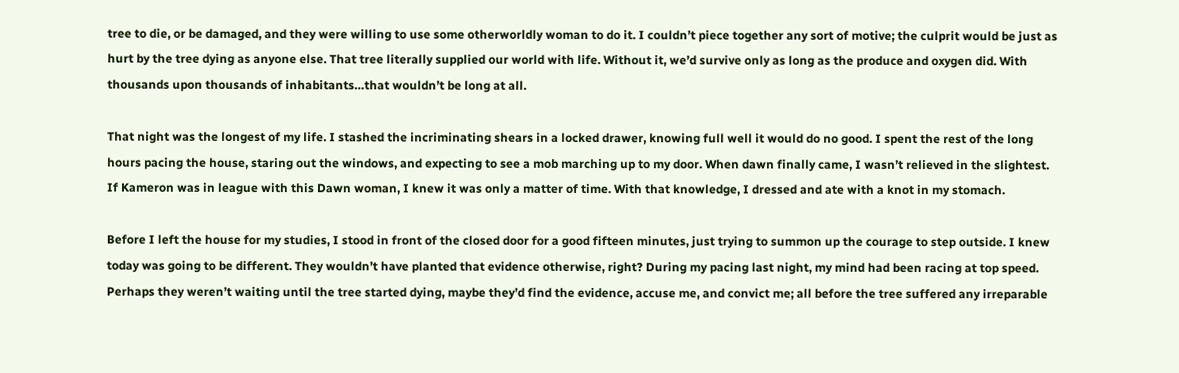tree to die, or be damaged, and they were willing to use some otherworldly woman to do it. I couldn’t piece together any sort of motive; the culprit would be just as hurt by the tree dying as anyone else. That tree literally supplied our world with life. Without it, we’d survive only as long as the produce and oxygen did. With thousands upon thousands of inhabitants…that wouldn’t be long at all.

That night was the longest of my life. I stashed the incriminating shears in a locked drawer, knowing full well it would do no good. I spent the rest of the long hours pacing the house, staring out the windows, and expecting to see a mob marching up to my door. When dawn finally came, I wasn’t relieved in the slightest. If Kameron was in league with this Dawn woman, I knew it was only a matter of time. With that knowledge, I dressed and ate with a knot in my stomach.

Before I left the house for my studies, I stood in front of the closed door for a good fifteen minutes, just trying to summon up the courage to step outside. I knew today was going to be different. They wouldn’t have planted that evidence otherwise, right? During my pacing last night, my mind had been racing at top speed. Perhaps they weren’t waiting until the tree started dying, maybe they’d find the evidence, accuse me, and convict me; all before the tree suffered any irreparable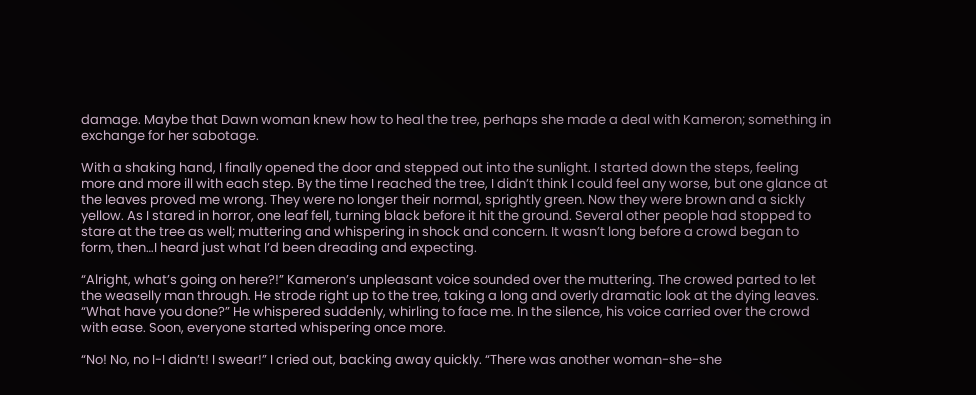damage. Maybe that Dawn woman knew how to heal the tree, perhaps she made a deal with Kameron; something in exchange for her sabotage.

With a shaking hand, I finally opened the door and stepped out into the sunlight. I started down the steps, feeling more and more ill with each step. By the time I reached the tree, I didn’t think I could feel any worse, but one glance at the leaves proved me wrong. They were no longer their normal, sprightly green. Now they were brown and a sickly yellow. As I stared in horror, one leaf fell, turning black before it hit the ground. Several other people had stopped to stare at the tree as well; muttering and whispering in shock and concern. It wasn’t long before a crowd began to form, then…I heard just what I’d been dreading and expecting.

“Alright, what’s going on here?!” Kameron’s unpleasant voice sounded over the muttering. The crowed parted to let the weaselly man through. He strode right up to the tree, taking a long and overly dramatic look at the dying leaves. “What have you done?” He whispered suddenly, whirling to face me. In the silence, his voice carried over the crowd with ease. Soon, everyone started whispering once more.

“No! No, no I-I didn’t! I swear!” I cried out, backing away quickly. “There was another woman-she-she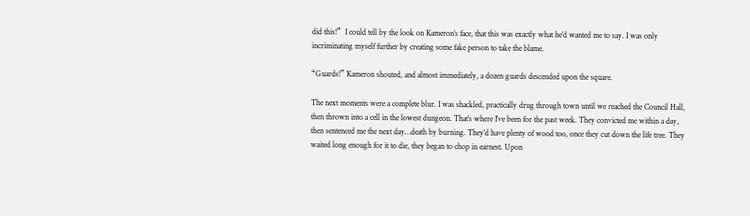did this!”  I could tell by the look on Kameron’s face, that this was exactly what he’d wanted me to say. I was only incriminating myself further by creating some fake person to take the blame.

“Guards!” Kameron shouted, and almost immediately, a dozen guards descended upon the square.

The next moments were a complete blur. I was shackled, practically drug through town until we reached the Council Hall, then thrown into a cell in the lowest dungeon. That’s where I’ve been for the past week. They convicted me within a day, then sentenced me the next day…death by burning. They’d have plenty of wood too, once they cut down the life tree. They waited long enough for it to die, they began to chop in earnest. Upon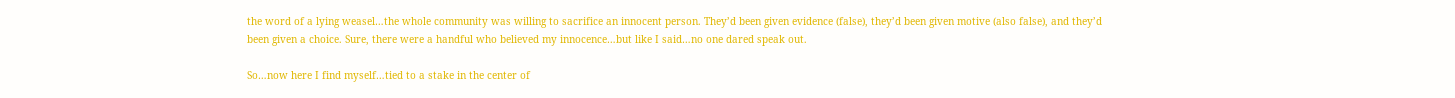the word of a lying weasel…the whole community was willing to sacrifice an innocent person. They’d been given evidence (false), they’d been given motive (also false), and they’d been given a choice. Sure, there were a handful who believed my innocence…but like I said…no one dared speak out.

So…now here I find myself…tied to a stake in the center of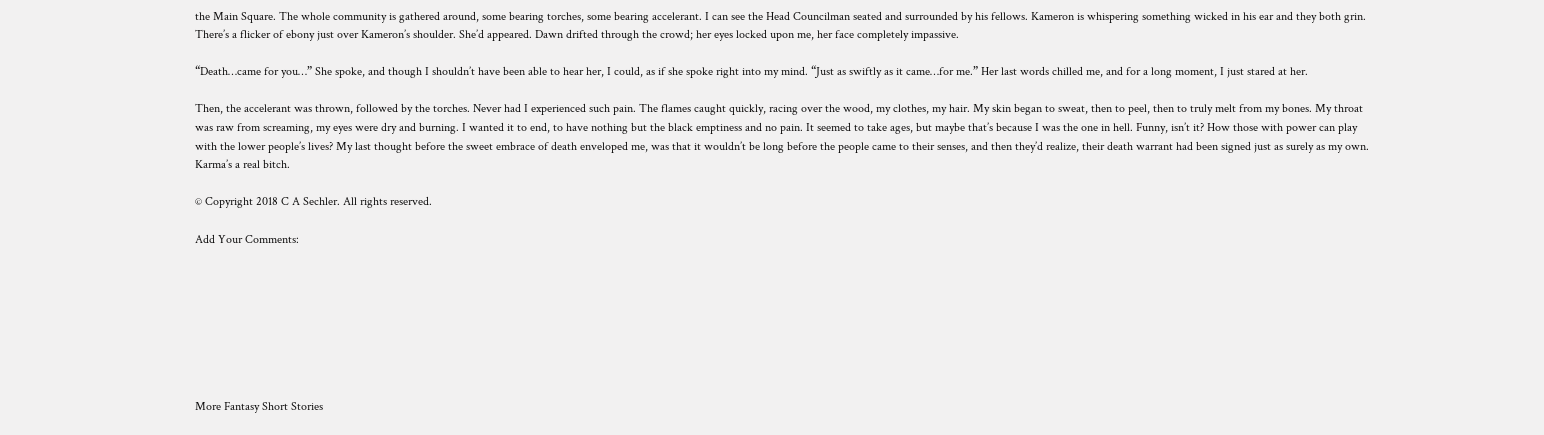the Main Square. The whole community is gathered around, some bearing torches, some bearing accelerant. I can see the Head Councilman seated and surrounded by his fellows. Kameron is whispering something wicked in his ear and they both grin. There’s a flicker of ebony just over Kameron’s shoulder. She’d appeared. Dawn drifted through the crowd; her eyes locked upon me, her face completely impassive.

“Death…came for you…” She spoke, and though I shouldn’t have been able to hear her, I could, as if she spoke right into my mind. “Just as swiftly as it came…for me.” Her last words chilled me, and for a long moment, I just stared at her.

Then, the accelerant was thrown, followed by the torches. Never had I experienced such pain. The flames caught quickly, racing over the wood, my clothes, my hair. My skin began to sweat, then to peel, then to truly melt from my bones. My throat was raw from screaming, my eyes were dry and burning. I wanted it to end, to have nothing but the black emptiness and no pain. It seemed to take ages, but maybe that’s because I was the one in hell. Funny, isn’t it? How those with power can play with the lower people’s lives? My last thought before the sweet embrace of death enveloped me, was that it wouldn’t be long before the people came to their senses, and then they’d realize, their death warrant had been signed just as surely as my own. Karma’s a real bitch.

© Copyright 2018 C A Sechler. All rights reserved.

Add Your Comments:








More Fantasy Short Stories